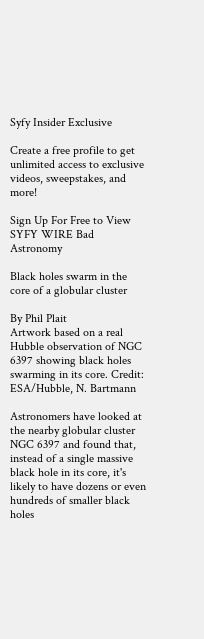Syfy Insider Exclusive

Create a free profile to get unlimited access to exclusive videos, sweepstakes, and more!

Sign Up For Free to View
SYFY WIRE Bad Astronomy

Black holes swarm in the core of a globular cluster

By Phil Plait
Artwork based on a real Hubble observation of NGC 6397 showing black holes swarming in its core. Credit: ESA/Hubble, N. Bartmann

Astronomers have looked at the nearby globular cluster NGC 6397 and found that, instead of a single massive black hole in its core, it's likely to have dozens or even hundreds of smaller black holes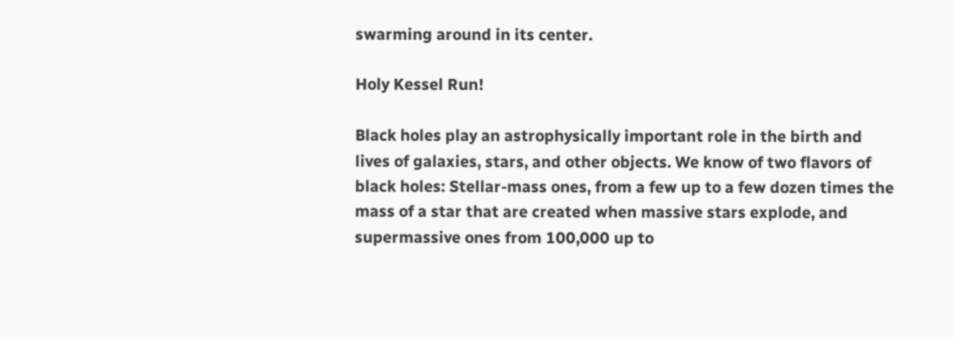swarming around in its center.

Holy Kessel Run!

Black holes play an astrophysically important role in the birth and lives of galaxies, stars, and other objects. We know of two flavors of black holes: Stellar-mass ones, from a few up to a few dozen times the mass of a star that are created when massive stars explode, and supermassive ones from 100,000 up to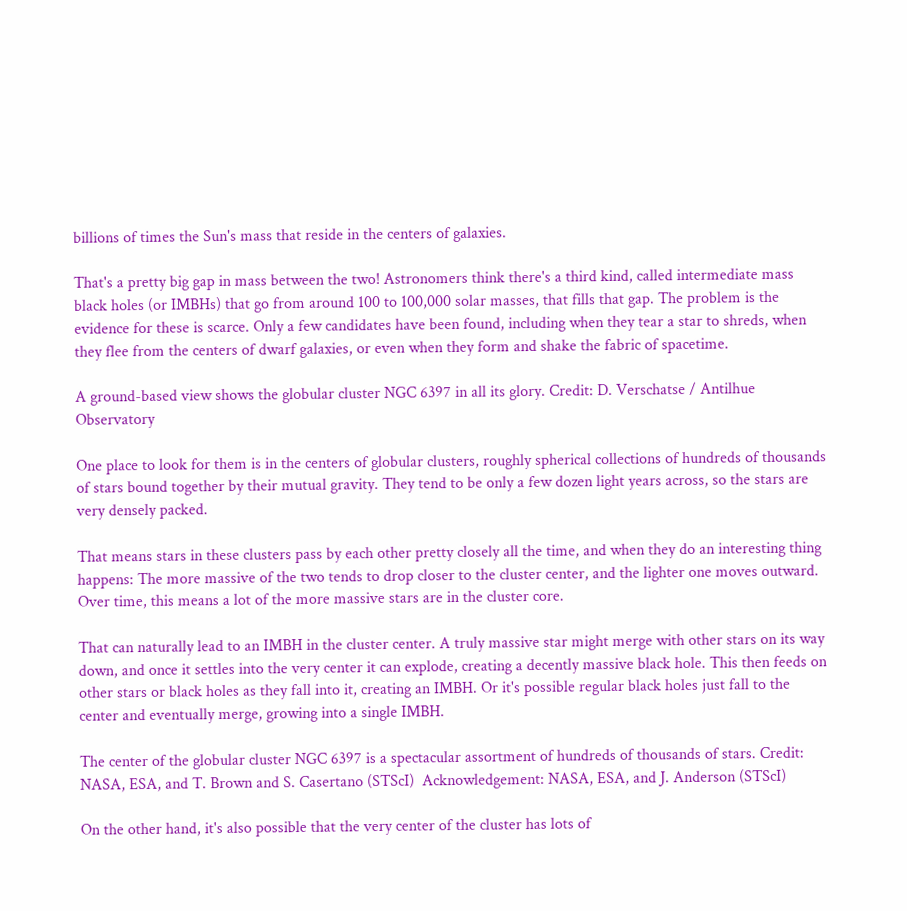billions of times the Sun's mass that reside in the centers of galaxies.

That's a pretty big gap in mass between the two! Astronomers think there's a third kind, called intermediate mass black holes (or IMBHs) that go from around 100 to 100,000 solar masses, that fills that gap. The problem is the evidence for these is scarce. Only a few candidates have been found, including when they tear a star to shreds, when they flee from the centers of dwarf galaxies, or even when they form and shake the fabric of spacetime.

A ground-based view shows the globular cluster NGC 6397 in all its glory. Credit: D. Verschatse / Antilhue Observatory

One place to look for them is in the centers of globular clusters, roughly spherical collections of hundreds of thousands of stars bound together by their mutual gravity. They tend to be only a few dozen light years across, so the stars are very densely packed.

That means stars in these clusters pass by each other pretty closely all the time, and when they do an interesting thing happens: The more massive of the two tends to drop closer to the cluster center, and the lighter one moves outward. Over time, this means a lot of the more massive stars are in the cluster core.

That can naturally lead to an IMBH in the cluster center. A truly massive star might merge with other stars on its way down, and once it settles into the very center it can explode, creating a decently massive black hole. This then feeds on other stars or black holes as they fall into it, creating an IMBH. Or it's possible regular black holes just fall to the center and eventually merge, growing into a single IMBH.

The center of the globular cluster NGC 6397 is a spectacular assortment of hundreds of thousands of stars. Credit: NASA, ESA, and T. Brown and S. Casertano (STScI)  Acknowledgement: NASA, ESA, and J. Anderson (STScI)

On the other hand, it's also possible that the very center of the cluster has lots of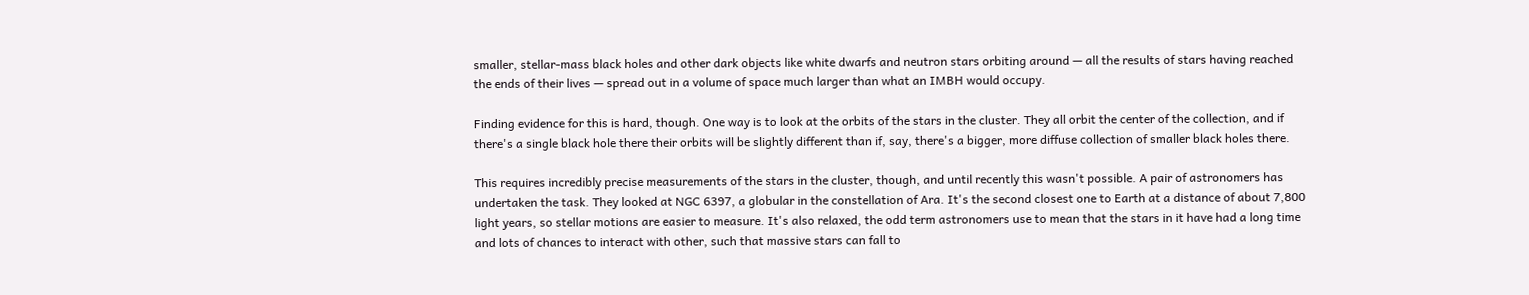smaller, stellar-mass black holes and other dark objects like white dwarfs and neutron stars orbiting around — all the results of stars having reached the ends of their lives — spread out in a volume of space much larger than what an IMBH would occupy.

Finding evidence for this is hard, though. One way is to look at the orbits of the stars in the cluster. They all orbit the center of the collection, and if there's a single black hole there their orbits will be slightly different than if, say, there's a bigger, more diffuse collection of smaller black holes there.

This requires incredibly precise measurements of the stars in the cluster, though, and until recently this wasn't possible. A pair of astronomers has undertaken the task. They looked at NGC 6397, a globular in the constellation of Ara. It's the second closest one to Earth at a distance of about 7,800 light years, so stellar motions are easier to measure. It's also relaxed, the odd term astronomers use to mean that the stars in it have had a long time and lots of chances to interact with other, such that massive stars can fall to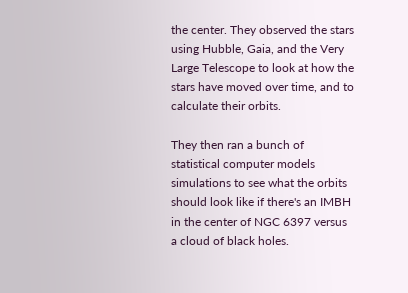the center. They observed the stars using Hubble, Gaia, and the Very Large Telescope to look at how the stars have moved over time, and to calculate their orbits.

They then ran a bunch of statistical computer models simulations to see what the orbits should look like if there's an IMBH in the center of NGC 6397 versus a cloud of black holes.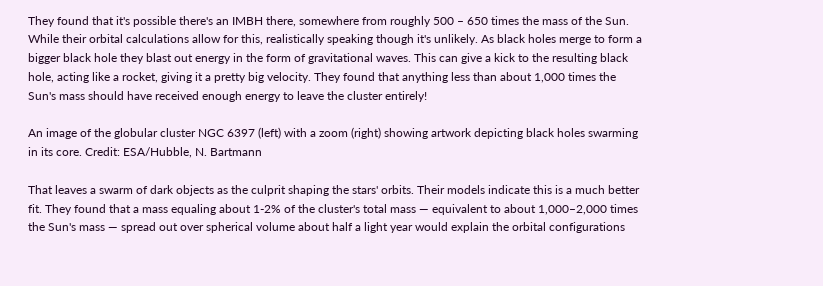They found that it's possible there's an IMBH there, somewhere from roughly 500 – 650 times the mass of the Sun. While their orbital calculations allow for this, realistically speaking though it's unlikely. As black holes merge to form a bigger black hole they blast out energy in the form of gravitational waves. This can give a kick to the resulting black hole, acting like a rocket, giving it a pretty big velocity. They found that anything less than about 1,000 times the Sun's mass should have received enough energy to leave the cluster entirely!

An image of the globular cluster NGC 6397 (left) with a zoom (right) showing artwork depicting black holes swarming in its core. Credit: ESA/Hubble, N. Bartmann

That leaves a swarm of dark objects as the culprit shaping the stars' orbits. Their models indicate this is a much better fit. They found that a mass equaling about 1-2% of the cluster's total mass — equivalent to about 1,000–2,000 times the Sun's mass — spread out over spherical volume about half a light year would explain the orbital configurations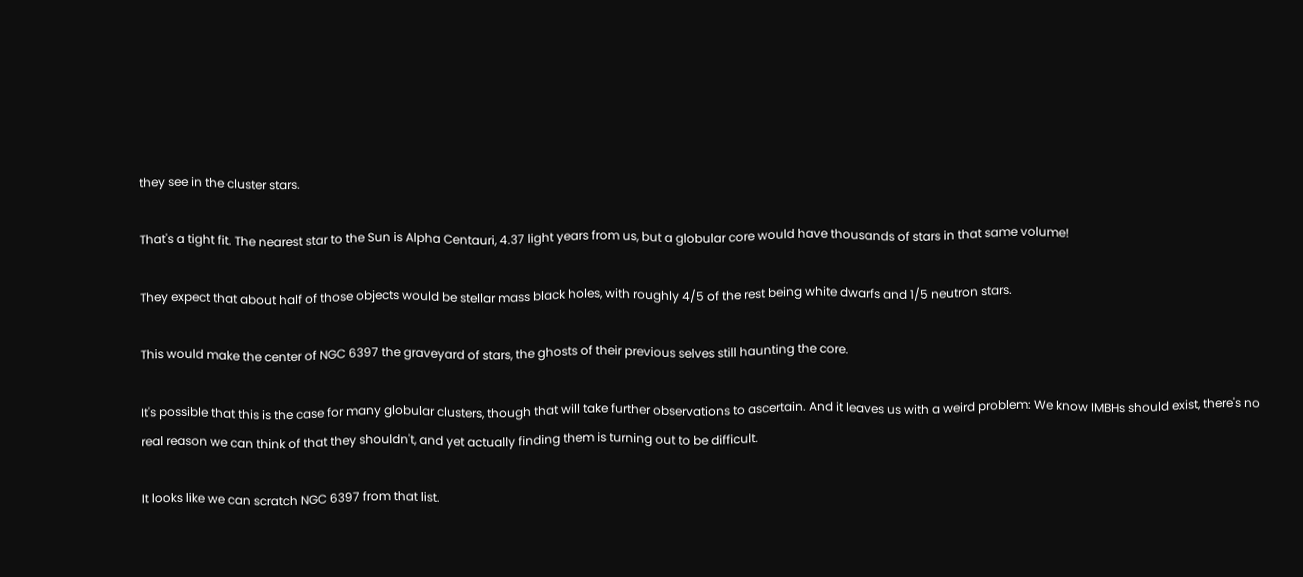they see in the cluster stars.

That's a tight fit. The nearest star to the Sun is Alpha Centauri, 4.37 light years from us, but a globular core would have thousands of stars in that same volume!

They expect that about half of those objects would be stellar mass black holes, with roughly 4/5 of the rest being white dwarfs and 1/5 neutron stars.

This would make the center of NGC 6397 the graveyard of stars, the ghosts of their previous selves still haunting the core.

It's possible that this is the case for many globular clusters, though that will take further observations to ascertain. And it leaves us with a weird problem: We know IMBHs should exist, there's no real reason we can think of that they shouldn't, and yet actually finding them is turning out to be difficult.

It looks like we can scratch NGC 6397 from that list.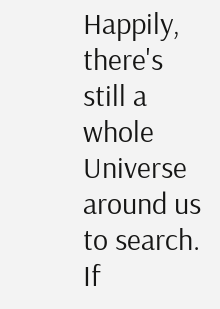Happily, there's still a whole Universe around us to search. If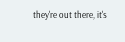they're out there, it's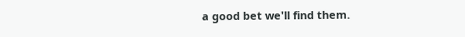a good bet we'll find them.